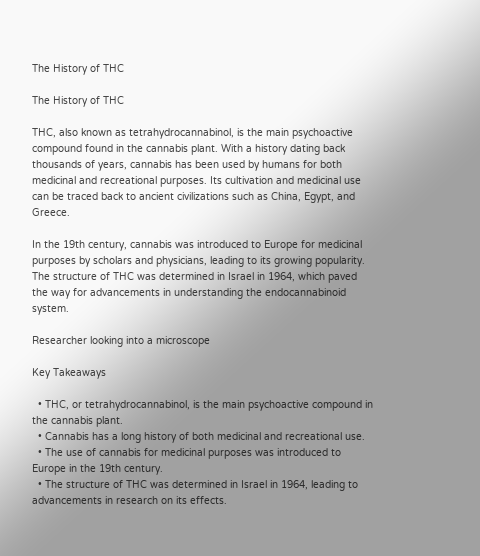The History of THC

The History of THC

THC, also known as tetrahydrocannabinol, is the main psychoactive compound found in the cannabis plant. With a history dating back thousands of years, cannabis has been used by humans for both medicinal and recreational purposes. Its cultivation and medicinal use can be traced back to ancient civilizations such as China, Egypt, and Greece.

In the 19th century, cannabis was introduced to Europe for medicinal purposes by scholars and physicians, leading to its growing popularity. The structure of THC was determined in Israel in 1964, which paved the way for advancements in understanding the endocannabinoid system.

Researcher looking into a microscope

Key Takeaways

  • THC, or tetrahydrocannabinol, is the main psychoactive compound in the cannabis plant.
  • Cannabis has a long history of both medicinal and recreational use.
  • The use of cannabis for medicinal purposes was introduced to Europe in the 19th century.
  • The structure of THC was determined in Israel in 1964, leading to advancements in research on its effects.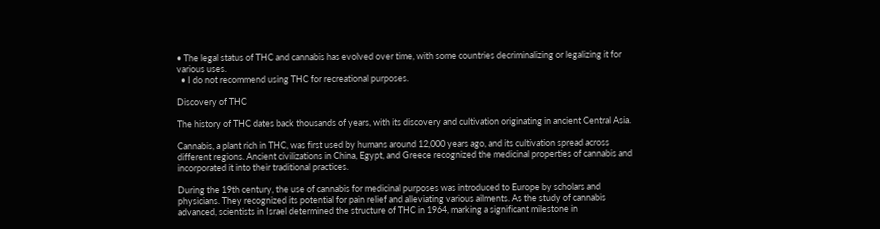• The legal status of THC and cannabis has evolved over time, with some countries decriminalizing or legalizing it for various uses.
  • I do not recommend using THC for recreational purposes.

Discovery of THC

The history of THC dates back thousands of years, with its discovery and cultivation originating in ancient Central Asia.

Cannabis, a plant rich in THC, was first used by humans around 12,000 years ago, and its cultivation spread across different regions. Ancient civilizations in China, Egypt, and Greece recognized the medicinal properties of cannabis and incorporated it into their traditional practices.

During the 19th century, the use of cannabis for medicinal purposes was introduced to Europe by scholars and physicians. They recognized its potential for pain relief and alleviating various ailments. As the study of cannabis advanced, scientists in Israel determined the structure of THC in 1964, marking a significant milestone in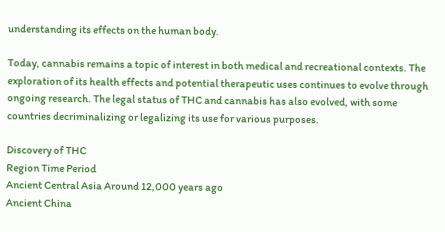understanding its effects on the human body.

Today, cannabis remains a topic of interest in both medical and recreational contexts. The exploration of its health effects and potential therapeutic uses continues to evolve through ongoing research. The legal status of THC and cannabis has also evolved, with some countries decriminalizing or legalizing its use for various purposes.

Discovery of THC
Region Time Period
Ancient Central Asia Around 12,000 years ago
Ancient China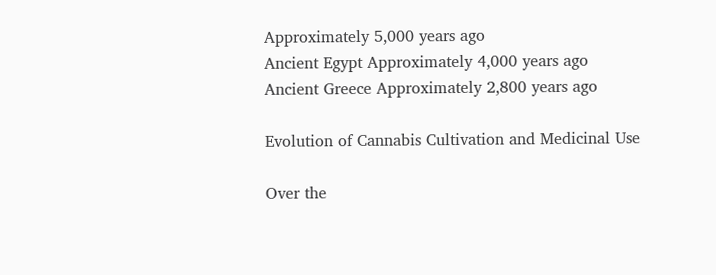Approximately 5,000 years ago
Ancient Egypt Approximately 4,000 years ago
Ancient Greece Approximately 2,800 years ago

Evolution of Cannabis Cultivation and Medicinal Use

Over the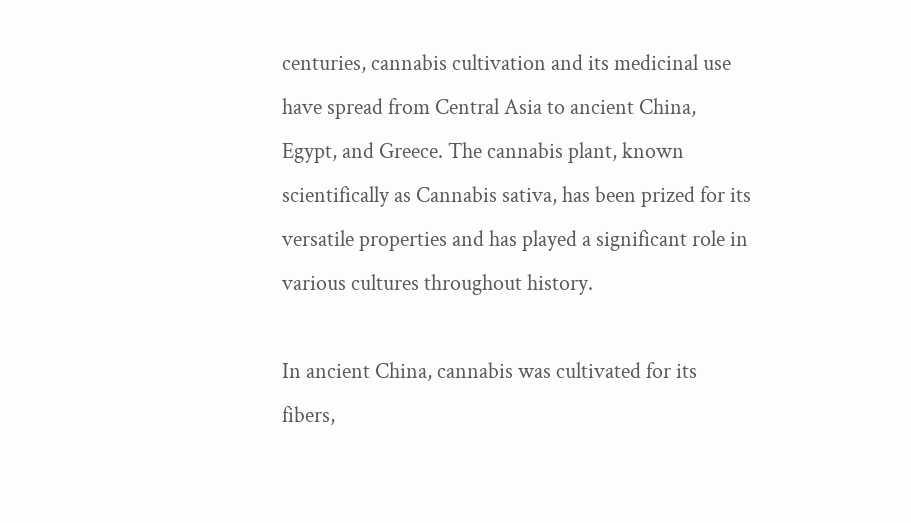centuries, cannabis cultivation and its medicinal use have spread from Central Asia to ancient China, Egypt, and Greece. The cannabis plant, known scientifically as Cannabis sativa, has been prized for its versatile properties and has played a significant role in various cultures throughout history.

In ancient China, cannabis was cultivated for its fibers,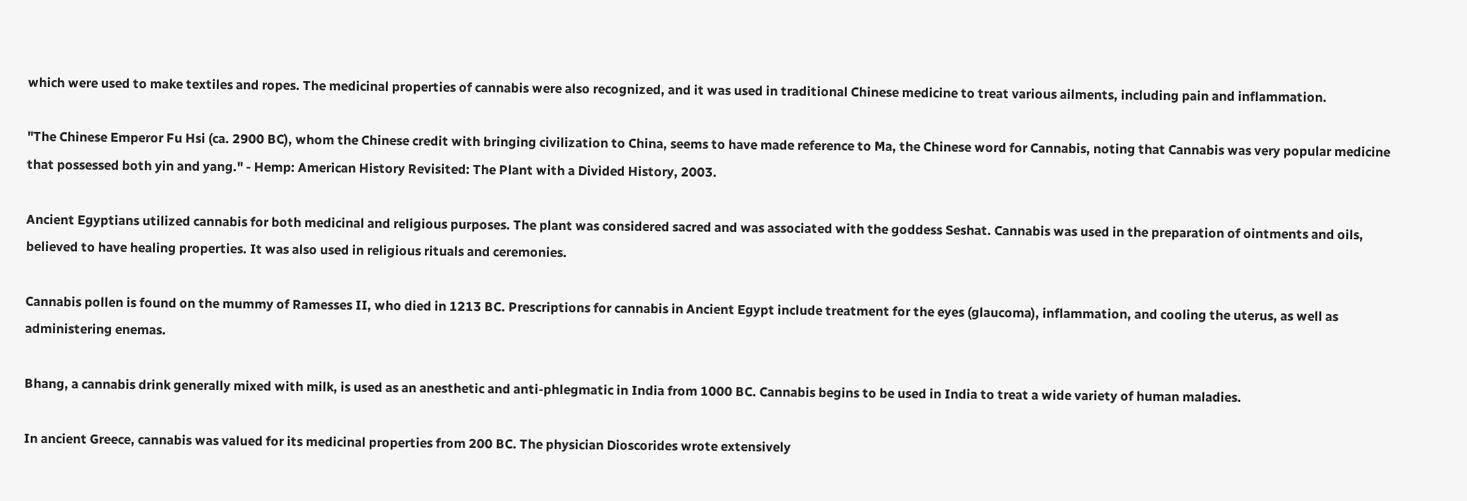which were used to make textiles and ropes. The medicinal properties of cannabis were also recognized, and it was used in traditional Chinese medicine to treat various ailments, including pain and inflammation.

"The Chinese Emperor Fu Hsi (ca. 2900 BC), whom the Chinese credit with bringing civilization to China, seems to have made reference to Ma, the Chinese word for Cannabis, noting that Cannabis was very popular medicine that possessed both yin and yang." - Hemp: American History Revisited: The Plant with a Divided History, 2003.

Ancient Egyptians utilized cannabis for both medicinal and religious purposes. The plant was considered sacred and was associated with the goddess Seshat. Cannabis was used in the preparation of ointments and oils, believed to have healing properties. It was also used in religious rituals and ceremonies.

Cannabis pollen is found on the mummy of Ramesses II, who died in 1213 BC. Prescriptions for cannabis in Ancient Egypt include treatment for the eyes (glaucoma), inflammation, and cooling the uterus, as well as administering enemas.

Bhang, a cannabis drink generally mixed with milk, is used as an anesthetic and anti-phlegmatic in India from 1000 BC. Cannabis begins to be used in India to treat a wide variety of human maladies.

In ancient Greece, cannabis was valued for its medicinal properties from 200 BC. The physician Dioscorides wrote extensively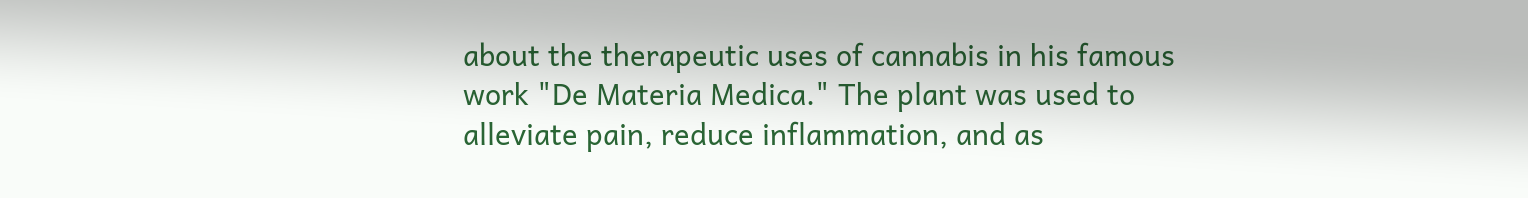about the therapeutic uses of cannabis in his famous work "De Materia Medica." The plant was used to alleviate pain, reduce inflammation, and as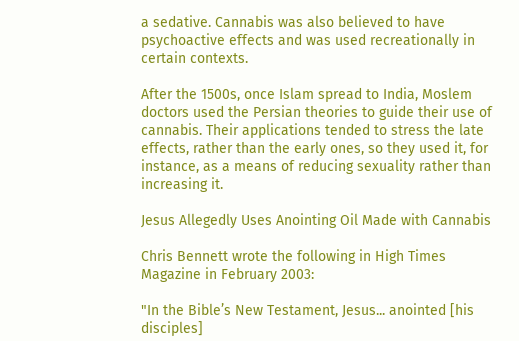a sedative. Cannabis was also believed to have psychoactive effects and was used recreationally in certain contexts.

After the 1500s, once Islam spread to India, Moslem doctors used the Persian theories to guide their use of cannabis. Their applications tended to stress the late effects, rather than the early ones, so they used it, for instance, as a means of reducing sexuality rather than increasing it.

Jesus Allegedly Uses Anointing Oil Made with Cannabis

Chris Bennett wrote the following in High Times Magazine in February 2003:

"In the Bible’s New Testament, Jesus... anointed [his disciples]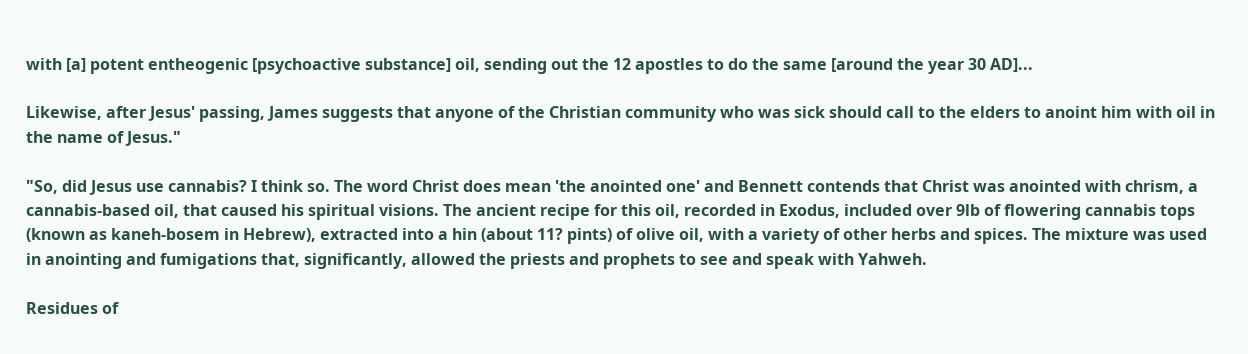with [a] potent entheogenic [psychoactive substance] oil, sending out the 12 apostles to do the same [around the year 30 AD]...

Likewise, after Jesus' passing, James suggests that anyone of the Christian community who was sick should call to the elders to anoint him with oil in the name of Jesus."

"So, did Jesus use cannabis? I think so. The word Christ does mean 'the anointed one' and Bennett contends that Christ was anointed with chrism, a cannabis-based oil, that caused his spiritual visions. The ancient recipe for this oil, recorded in Exodus, included over 9lb of flowering cannabis tops (known as kaneh-bosem in Hebrew), extracted into a hin (about 11? pints) of olive oil, with a variety of other herbs and spices. The mixture was used in anointing and fumigations that, significantly, allowed the priests and prophets to see and speak with Yahweh.

Residues of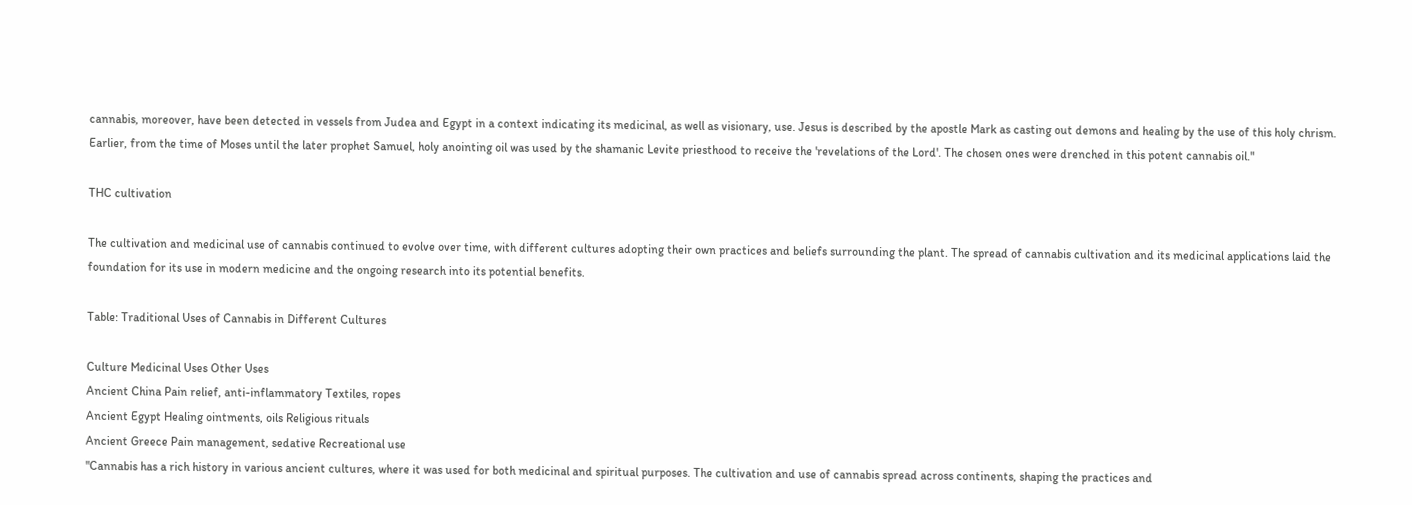cannabis, moreover, have been detected in vessels from Judea and Egypt in a context indicating its medicinal, as well as visionary, use. Jesus is described by the apostle Mark as casting out demons and healing by the use of this holy chrism. Earlier, from the time of Moses until the later prophet Samuel, holy anointing oil was used by the shamanic Levite priesthood to receive the 'revelations of the Lord'. The chosen ones were drenched in this potent cannabis oil."

THC cultivation

The cultivation and medicinal use of cannabis continued to evolve over time, with different cultures adopting their own practices and beliefs surrounding the plant. The spread of cannabis cultivation and its medicinal applications laid the foundation for its use in modern medicine and the ongoing research into its potential benefits.

Table: Traditional Uses of Cannabis in Different Cultures

Culture Medicinal Uses Other Uses
Ancient China Pain relief, anti-inflammatory Textiles, ropes
Ancient Egypt Healing ointments, oils Religious rituals
Ancient Greece Pain management, sedative Recreational use
"Cannabis has a rich history in various ancient cultures, where it was used for both medicinal and spiritual purposes. The cultivation and use of cannabis spread across continents, shaping the practices and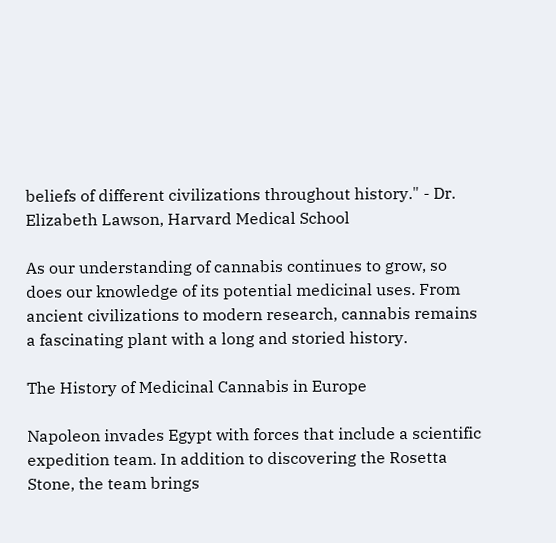beliefs of different civilizations throughout history." - Dr. Elizabeth Lawson, Harvard Medical School

As our understanding of cannabis continues to grow, so does our knowledge of its potential medicinal uses. From ancient civilizations to modern research, cannabis remains a fascinating plant with a long and storied history.

The History of Medicinal Cannabis in Europe

Napoleon invades Egypt with forces that include a scientific expedition team. In addition to discovering the Rosetta Stone, the team brings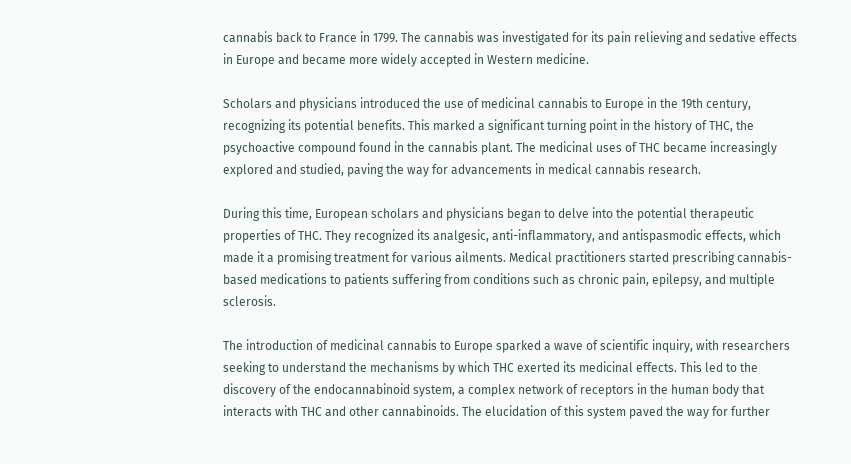cannabis back to France in 1799. The cannabis was investigated for its pain relieving and sedative effects in Europe and became more widely accepted in Western medicine.

Scholars and physicians introduced the use of medicinal cannabis to Europe in the 19th century, recognizing its potential benefits. This marked a significant turning point in the history of THC, the psychoactive compound found in the cannabis plant. The medicinal uses of THC became increasingly explored and studied, paving the way for advancements in medical cannabis research.

During this time, European scholars and physicians began to delve into the potential therapeutic properties of THC. They recognized its analgesic, anti-inflammatory, and antispasmodic effects, which made it a promising treatment for various ailments. Medical practitioners started prescribing cannabis-based medications to patients suffering from conditions such as chronic pain, epilepsy, and multiple sclerosis.

The introduction of medicinal cannabis to Europe sparked a wave of scientific inquiry, with researchers seeking to understand the mechanisms by which THC exerted its medicinal effects. This led to the discovery of the endocannabinoid system, a complex network of receptors in the human body that interacts with THC and other cannabinoids. The elucidation of this system paved the way for further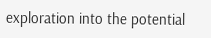exploration into the potential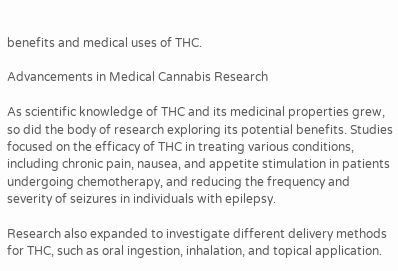benefits and medical uses of THC.

Advancements in Medical Cannabis Research

As scientific knowledge of THC and its medicinal properties grew, so did the body of research exploring its potential benefits. Studies focused on the efficacy of THC in treating various conditions, including chronic pain, nausea, and appetite stimulation in patients undergoing chemotherapy, and reducing the frequency and severity of seizures in individuals with epilepsy.

Research also expanded to investigate different delivery methods for THC, such as oral ingestion, inhalation, and topical application.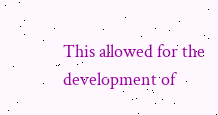This allowed for the development of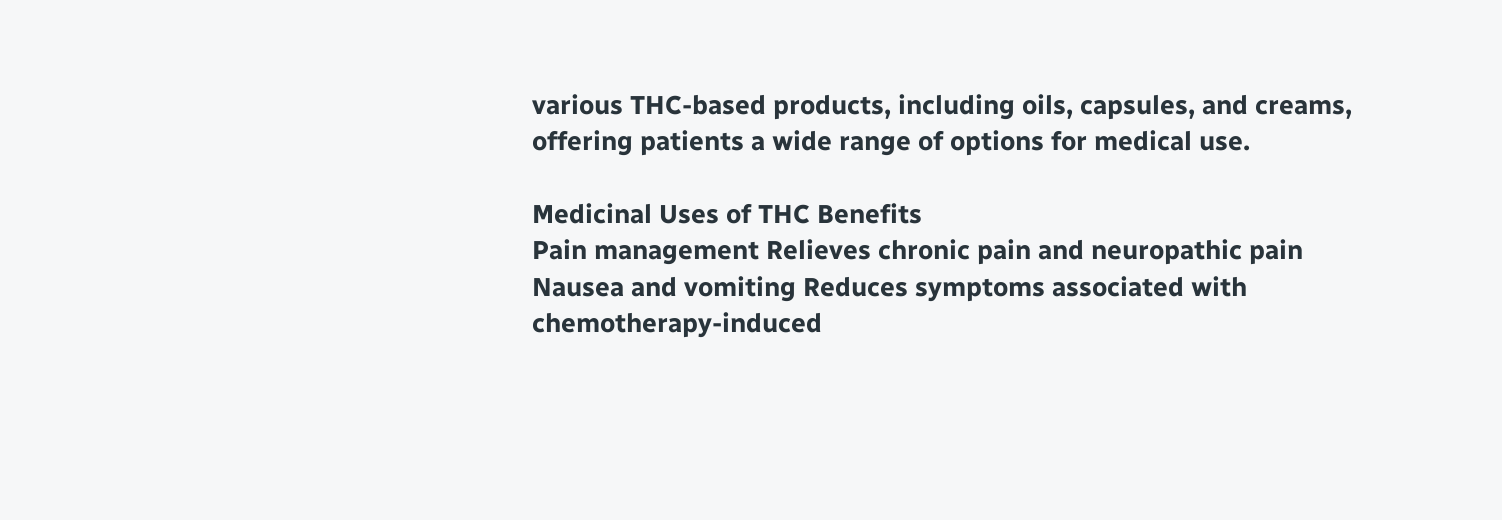various THC-based products, including oils, capsules, and creams, offering patients a wide range of options for medical use.

Medicinal Uses of THC Benefits
Pain management Relieves chronic pain and neuropathic pain
Nausea and vomiting Reduces symptoms associated with chemotherapy-induced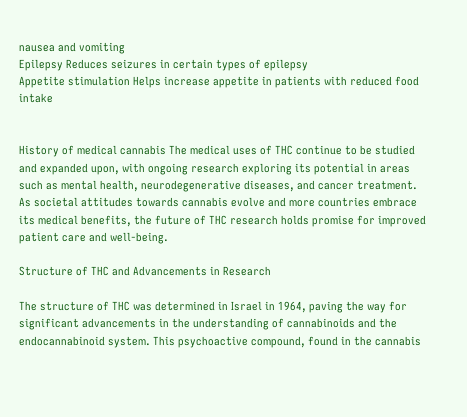nausea and vomiting
Epilepsy Reduces seizures in certain types of epilepsy
Appetite stimulation Helps increase appetite in patients with reduced food intake


History of medical cannabis The medical uses of THC continue to be studied and expanded upon, with ongoing research exploring its potential in areas such as mental health, neurodegenerative diseases, and cancer treatment. As societal attitudes towards cannabis evolve and more countries embrace its medical benefits, the future of THC research holds promise for improved patient care and well-being.

Structure of THC and Advancements in Research

The structure of THC was determined in Israel in 1964, paving the way for significant advancements in the understanding of cannabinoids and the endocannabinoid system. This psychoactive compound, found in the cannabis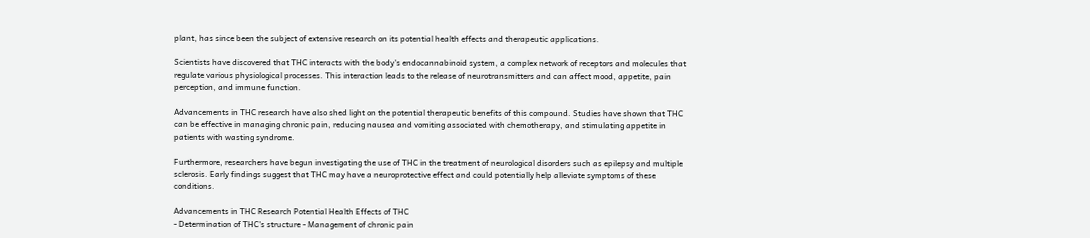plant, has since been the subject of extensive research on its potential health effects and therapeutic applications.

Scientists have discovered that THC interacts with the body's endocannabinoid system, a complex network of receptors and molecules that regulate various physiological processes. This interaction leads to the release of neurotransmitters and can affect mood, appetite, pain perception, and immune function.

Advancements in THC research have also shed light on the potential therapeutic benefits of this compound. Studies have shown that THC can be effective in managing chronic pain, reducing nausea and vomiting associated with chemotherapy, and stimulating appetite in patients with wasting syndrome.

Furthermore, researchers have begun investigating the use of THC in the treatment of neurological disorders such as epilepsy and multiple sclerosis. Early findings suggest that THC may have a neuroprotective effect and could potentially help alleviate symptoms of these conditions.

Advancements in THC Research Potential Health Effects of THC
- Determination of THC's structure - Management of chronic pain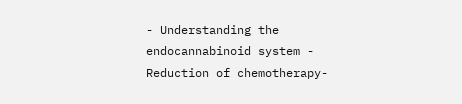- Understanding the endocannabinoid system - Reduction of chemotherapy-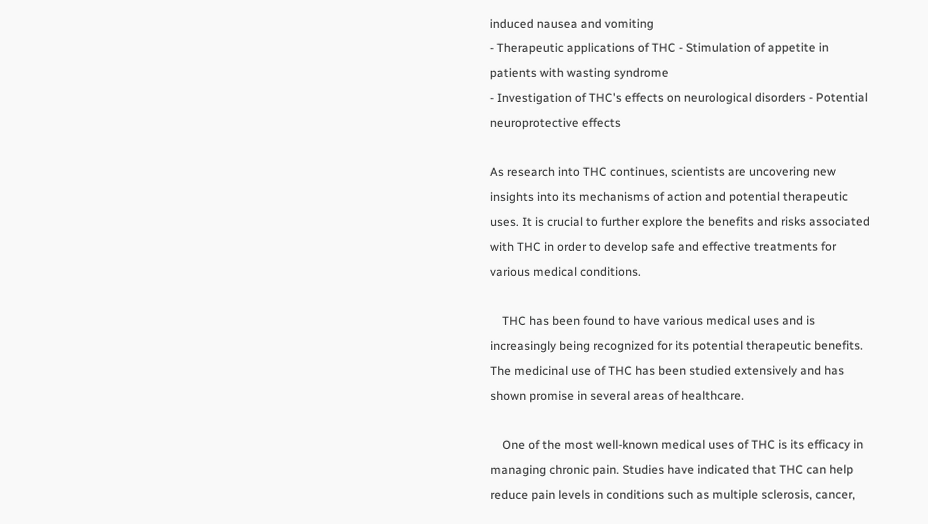induced nausea and vomiting
- Therapeutic applications of THC - Stimulation of appetite in patients with wasting syndrome
- Investigation of THC's effects on neurological disorders - Potential neuroprotective effects

As research into THC continues, scientists are uncovering new insights into its mechanisms of action and potential therapeutic uses. It is crucial to further explore the benefits and risks associated with THC in order to develop safe and effective treatments for various medical conditions.

    THC has been found to have various medical uses and is increasingly being recognized for its potential therapeutic benefits. The medicinal use of THC has been studied extensively and has shown promise in several areas of healthcare.

    One of the most well-known medical uses of THC is its efficacy in managing chronic pain. Studies have indicated that THC can help reduce pain levels in conditions such as multiple sclerosis, cancer,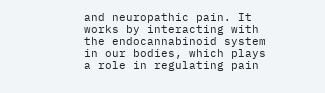and neuropathic pain. It works by interacting with the endocannabinoid system in our bodies, which plays a role in regulating pain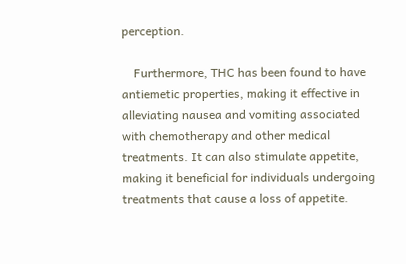perception.

    Furthermore, THC has been found to have antiemetic properties, making it effective in alleviating nausea and vomiting associated with chemotherapy and other medical treatments. It can also stimulate appetite, making it beneficial for individuals undergoing treatments that cause a loss of appetite.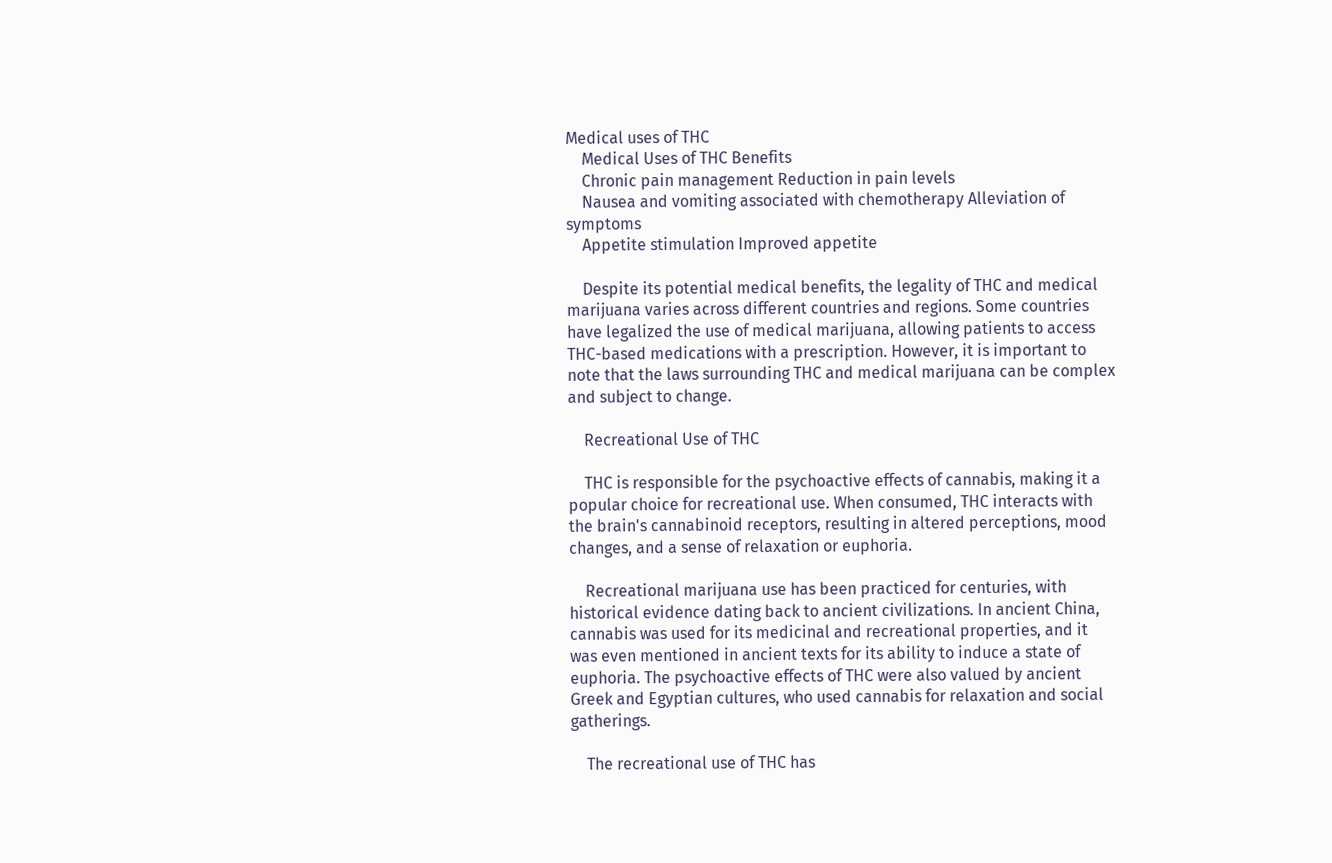Medical uses of THC
    Medical Uses of THC Benefits
    Chronic pain management Reduction in pain levels
    Nausea and vomiting associated with chemotherapy Alleviation of symptoms
    Appetite stimulation Improved appetite

    Despite its potential medical benefits, the legality of THC and medical marijuana varies across different countries and regions. Some countries have legalized the use of medical marijuana, allowing patients to access THC-based medications with a prescription. However, it is important to note that the laws surrounding THC and medical marijuana can be complex and subject to change.

    Recreational Use of THC

    THC is responsible for the psychoactive effects of cannabis, making it a popular choice for recreational use. When consumed, THC interacts with the brain's cannabinoid receptors, resulting in altered perceptions, mood changes, and a sense of relaxation or euphoria.

    Recreational marijuana use has been practiced for centuries, with historical evidence dating back to ancient civilizations. In ancient China, cannabis was used for its medicinal and recreational properties, and it was even mentioned in ancient texts for its ability to induce a state of euphoria. The psychoactive effects of THC were also valued by ancient Greek and Egyptian cultures, who used cannabis for relaxation and social gatherings.

    The recreational use of THC has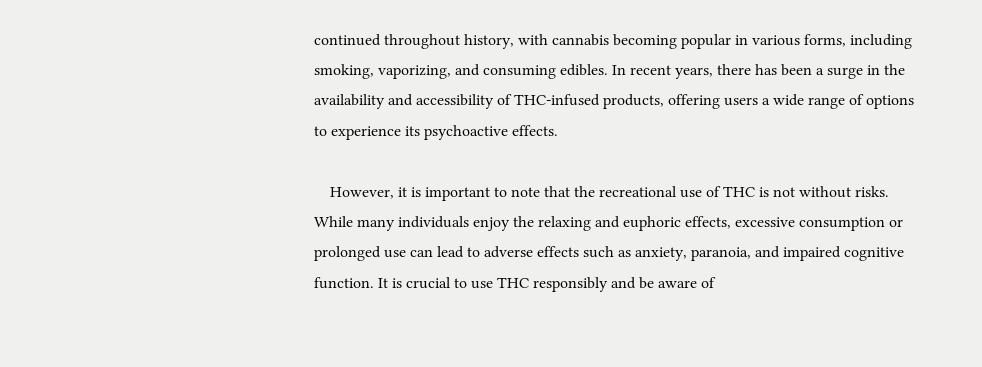continued throughout history, with cannabis becoming popular in various forms, including smoking, vaporizing, and consuming edibles. In recent years, there has been a surge in the availability and accessibility of THC-infused products, offering users a wide range of options to experience its psychoactive effects.

    However, it is important to note that the recreational use of THC is not without risks. While many individuals enjoy the relaxing and euphoric effects, excessive consumption or prolonged use can lead to adverse effects such as anxiety, paranoia, and impaired cognitive function. It is crucial to use THC responsibly and be aware of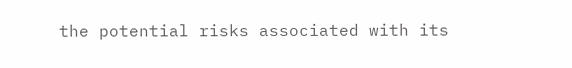the potential risks associated with its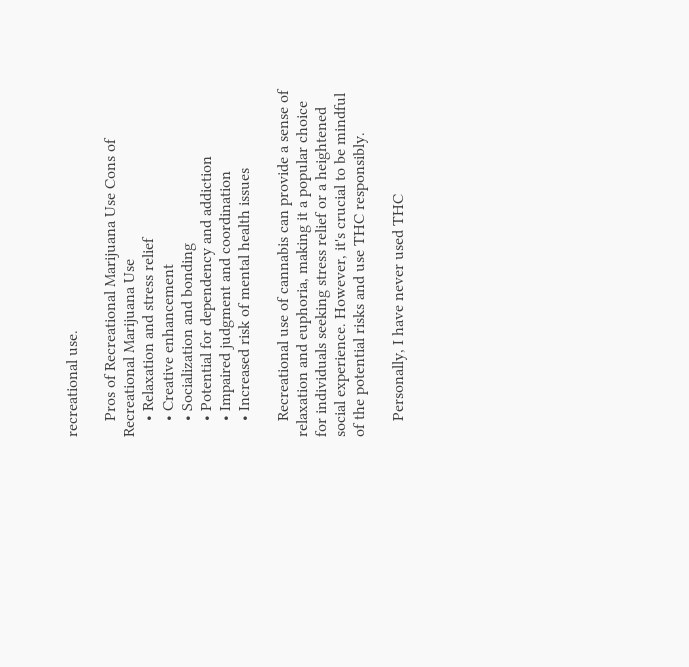recreational use.

    Pros of Recreational Marijuana Use Cons of Recreational Marijuana Use
    • Relaxation and stress relief
    • Creative enhancement
    • Socialization and bonding
    • Potential for dependency and addiction
    • Impaired judgment and coordination
    • Increased risk of mental health issues

    Recreational use of cannabis can provide a sense of relaxation and euphoria, making it a popular choice for individuals seeking stress relief or a heightened social experience. However, it's crucial to be mindful of the potential risks and use THC responsibly.

    Personally, I have never used THC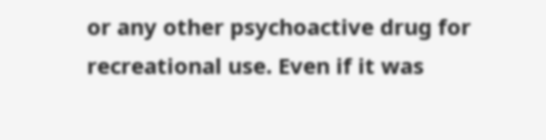or any other psychoactive drug for recreational use. Even if it was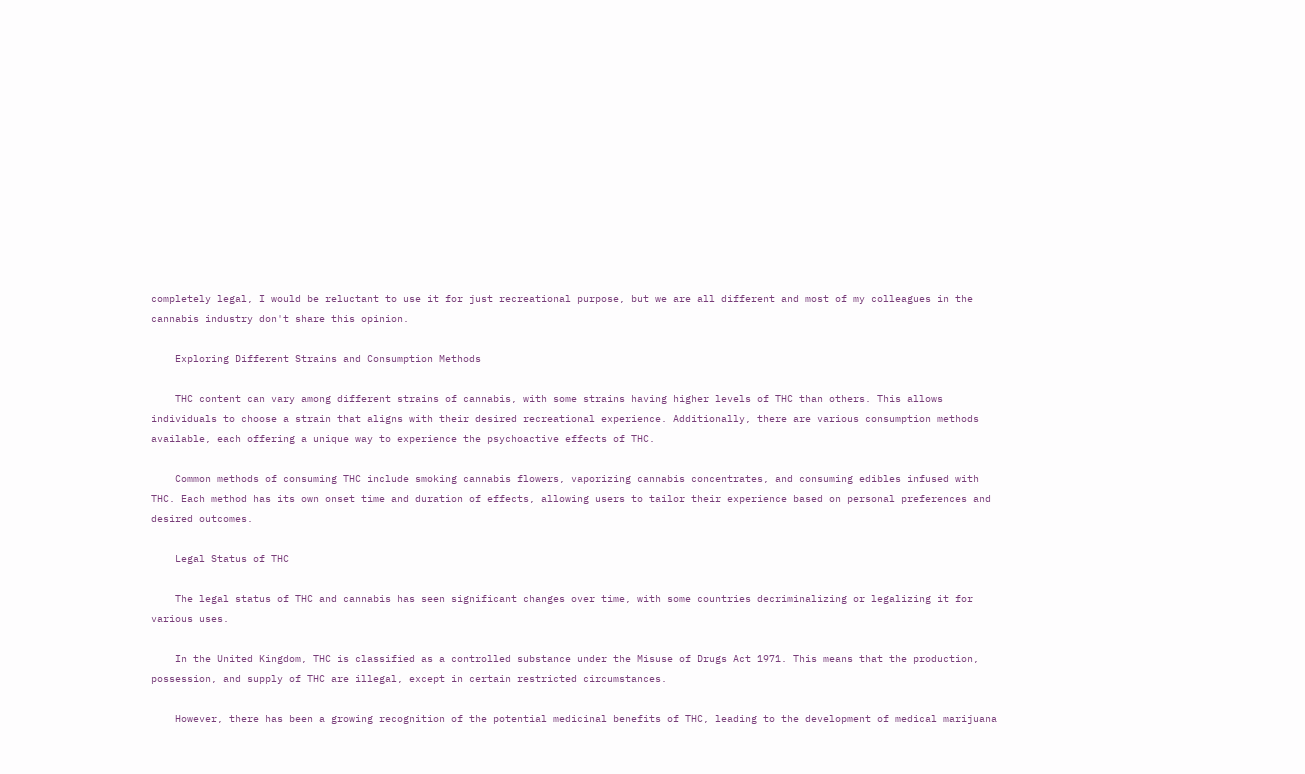completely legal, I would be reluctant to use it for just recreational purpose, but we are all different and most of my colleagues in the cannabis industry don't share this opinion.

    Exploring Different Strains and Consumption Methods

    THC content can vary among different strains of cannabis, with some strains having higher levels of THC than others. This allows individuals to choose a strain that aligns with their desired recreational experience. Additionally, there are various consumption methods available, each offering a unique way to experience the psychoactive effects of THC.

    Common methods of consuming THC include smoking cannabis flowers, vaporizing cannabis concentrates, and consuming edibles infused with THC. Each method has its own onset time and duration of effects, allowing users to tailor their experience based on personal preferences and desired outcomes.

    Legal Status of THC

    The legal status of THC and cannabis has seen significant changes over time, with some countries decriminalizing or legalizing it for various uses.

    In the United Kingdom, THC is classified as a controlled substance under the Misuse of Drugs Act 1971. This means that the production, possession, and supply of THC are illegal, except in certain restricted circumstances.

    However, there has been a growing recognition of the potential medicinal benefits of THC, leading to the development of medical marijuana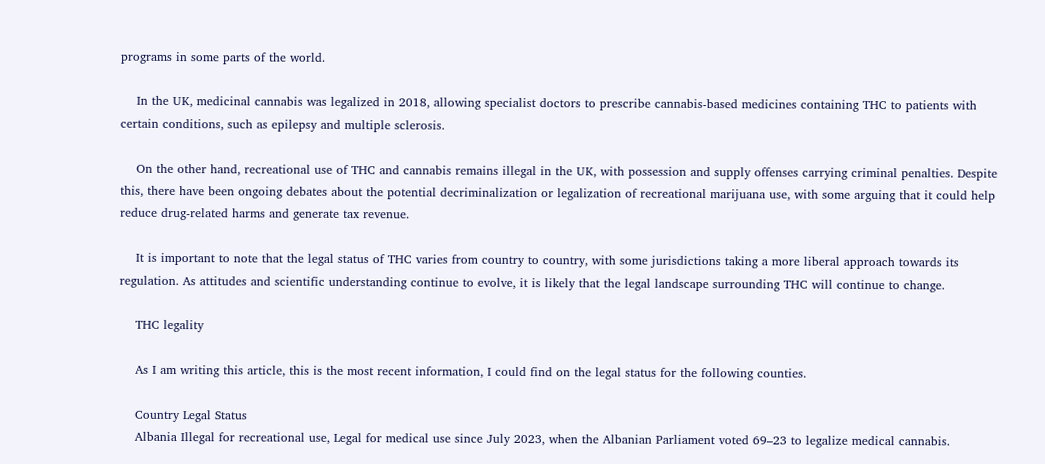programs in some parts of the world.

    In the UK, medicinal cannabis was legalized in 2018, allowing specialist doctors to prescribe cannabis-based medicines containing THC to patients with certain conditions, such as epilepsy and multiple sclerosis.

    On the other hand, recreational use of THC and cannabis remains illegal in the UK, with possession and supply offenses carrying criminal penalties. Despite this, there have been ongoing debates about the potential decriminalization or legalization of recreational marijuana use, with some arguing that it could help reduce drug-related harms and generate tax revenue.

    It is important to note that the legal status of THC varies from country to country, with some jurisdictions taking a more liberal approach towards its regulation. As attitudes and scientific understanding continue to evolve, it is likely that the legal landscape surrounding THC will continue to change.

    THC legality

    As I am writing this article, this is the most recent information, I could find on the legal status for the following counties.

    Country Legal Status
    Albania Illegal for recreational use, Legal for medical use since July 2023, when the Albanian Parliament voted 69–23 to legalize medical cannabis.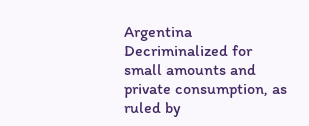Argentina Decriminalized for small amounts and private consumption, as ruled by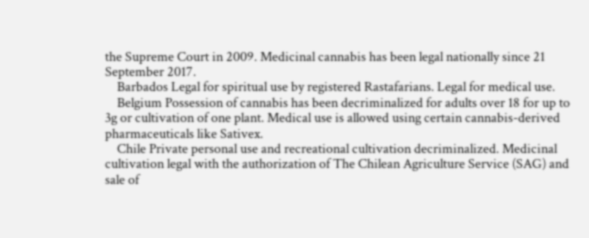the Supreme Court in 2009. Medicinal cannabis has been legal nationally since 21 September 2017.
    Barbados Legal for spiritual use by registered Rastafarians. Legal for medical use.
    Belgium Possession of cannabis has been decriminalized for adults over 18 for up to 3g or cultivation of one plant. Medical use is allowed using certain cannabis-derived pharmaceuticals like Sativex.
    Chile Private personal use and recreational cultivation decriminalized. Medicinal cultivation legal with the authorization of The Chilean Agriculture Service (SAG) and sale of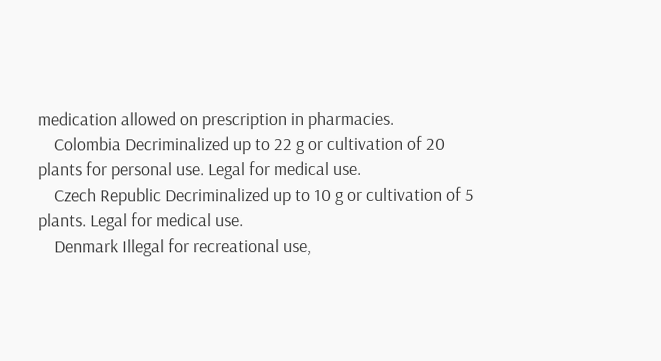medication allowed on prescription in pharmacies.
    Colombia Decriminalized up to 22 g or cultivation of 20 plants for personal use. Legal for medical use.
    Czech Republic Decriminalized up to 10 g or cultivation of 5 plants. Legal for medical use.
    Denmark Illegal for recreational use,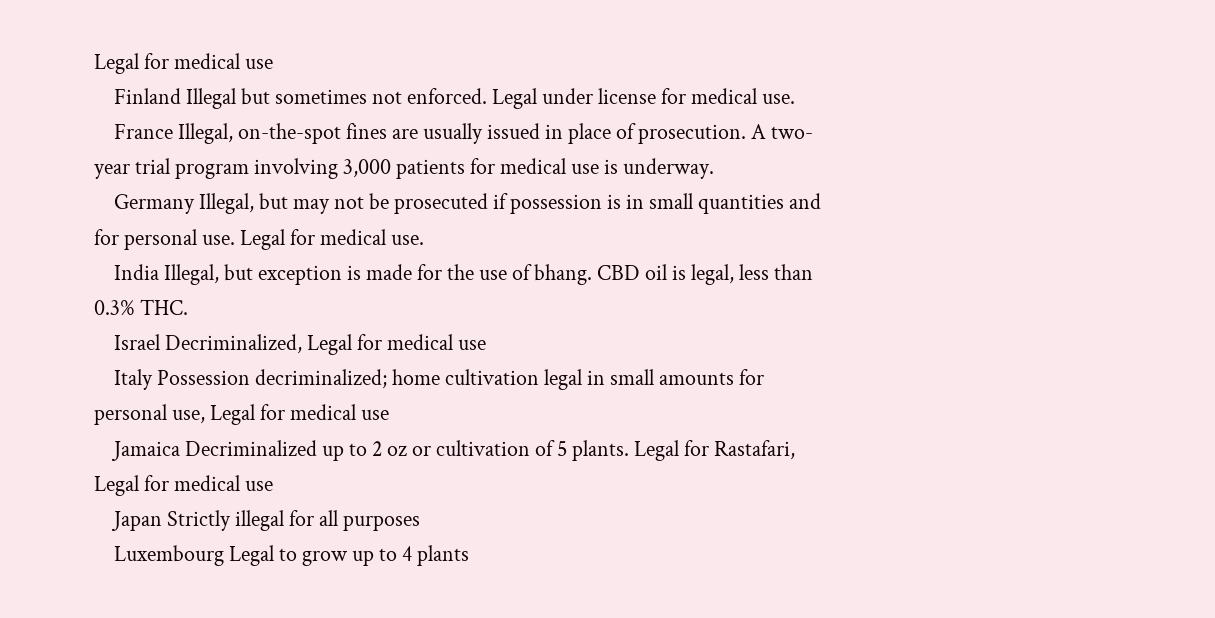Legal for medical use
    Finland Illegal but sometimes not enforced. Legal under license for medical use.
    France Illegal, on-the-spot fines are usually issued in place of prosecution. A two-year trial program involving 3,000 patients for medical use is underway.
    Germany Illegal, but may not be prosecuted if possession is in small quantities and for personal use. Legal for medical use.
    India Illegal, but exception is made for the use of bhang. CBD oil is legal, less than 0.3% THC.
    Israel Decriminalized, Legal for medical use
    Italy Possession decriminalized; home cultivation legal in small amounts for personal use, Legal for medical use
    Jamaica Decriminalized up to 2 oz or cultivation of 5 plants. Legal for Rastafari, Legal for medical use
    Japan Strictly illegal for all purposes
    Luxembourg Legal to grow up to 4 plants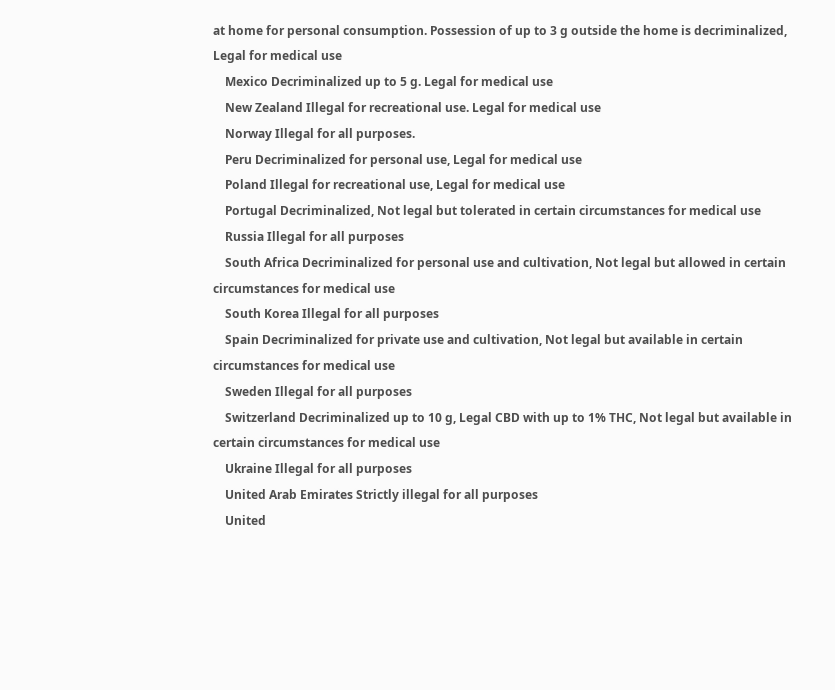at home for personal consumption. Possession of up to 3 g outside the home is decriminalized, Legal for medical use
    Mexico Decriminalized up to 5 g. Legal for medical use
    New Zealand Illegal for recreational use. Legal for medical use
    Norway Illegal for all purposes.
    Peru Decriminalized for personal use, Legal for medical use
    Poland Illegal for recreational use, Legal for medical use
    Portugal Decriminalized, Not legal but tolerated in certain circumstances for medical use
    Russia Illegal for all purposes
    South Africa Decriminalized for personal use and cultivation, Not legal but allowed in certain circumstances for medical use
    South Korea Illegal for all purposes
    Spain Decriminalized for private use and cultivation, Not legal but available in certain circumstances for medical use
    Sweden Illegal for all purposes
    Switzerland Decriminalized up to 10 g, Legal CBD with up to 1% THC, Not legal but available in certain circumstances for medical use
    Ukraine Illegal for all purposes
    United Arab Emirates Strictly illegal for all purposes
    United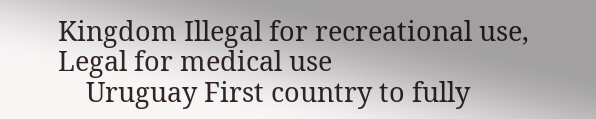Kingdom Illegal for recreational use, Legal for medical use
    Uruguay First country to fully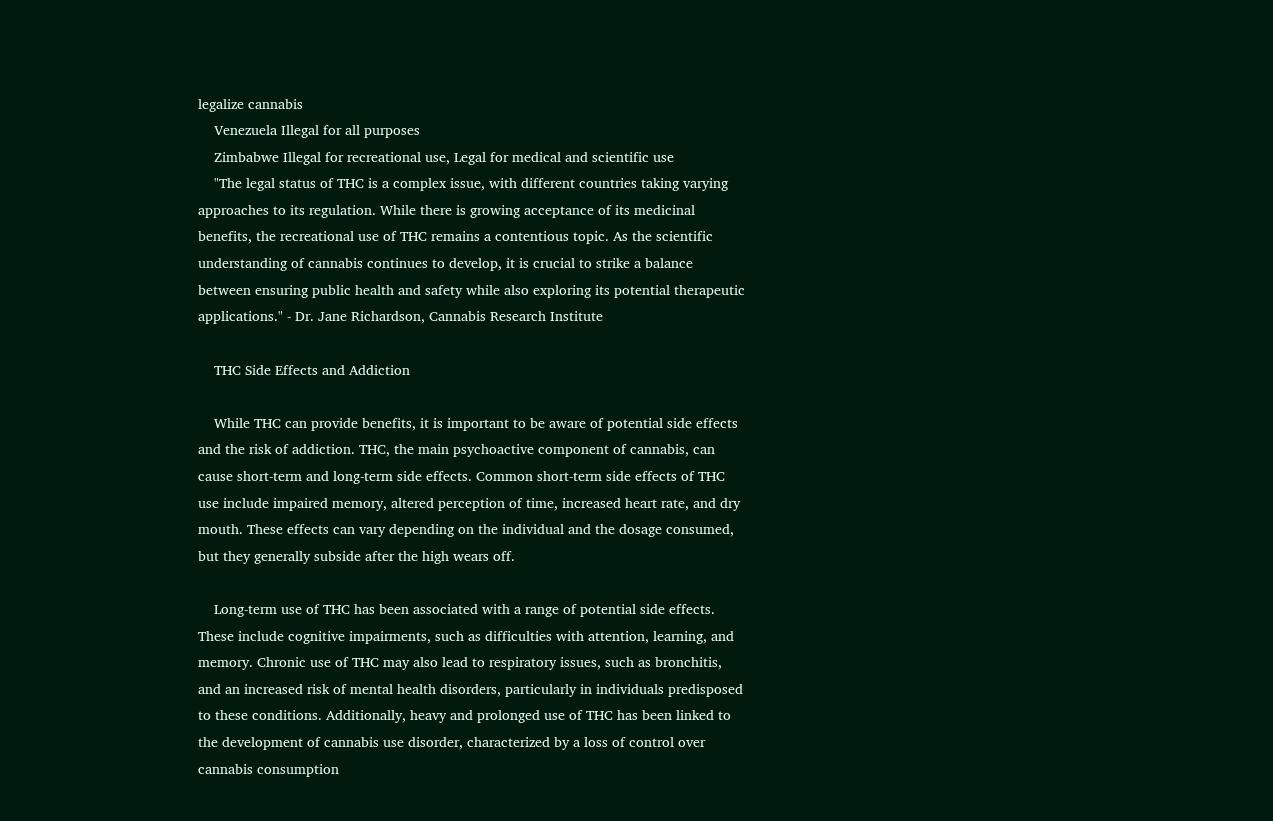legalize cannabis
    Venezuela Illegal for all purposes
    Zimbabwe Illegal for recreational use, Legal for medical and scientific use
    "The legal status of THC is a complex issue, with different countries taking varying approaches to its regulation. While there is growing acceptance of its medicinal benefits, the recreational use of THC remains a contentious topic. As the scientific understanding of cannabis continues to develop, it is crucial to strike a balance between ensuring public health and safety while also exploring its potential therapeutic applications." - Dr. Jane Richardson, Cannabis Research Institute

    THC Side Effects and Addiction

    While THC can provide benefits, it is important to be aware of potential side effects and the risk of addiction. THC, the main psychoactive component of cannabis, can cause short-term and long-term side effects. Common short-term side effects of THC use include impaired memory, altered perception of time, increased heart rate, and dry mouth. These effects can vary depending on the individual and the dosage consumed, but they generally subside after the high wears off.

    Long-term use of THC has been associated with a range of potential side effects. These include cognitive impairments, such as difficulties with attention, learning, and memory. Chronic use of THC may also lead to respiratory issues, such as bronchitis, and an increased risk of mental health disorders, particularly in individuals predisposed to these conditions. Additionally, heavy and prolonged use of THC has been linked to the development of cannabis use disorder, characterized by a loss of control over cannabis consumption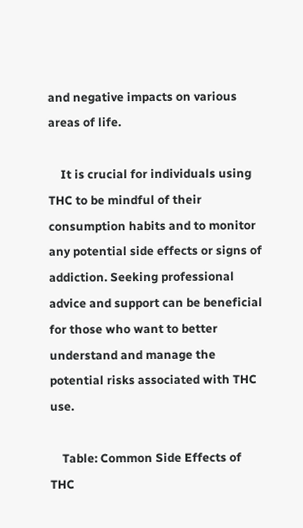and negative impacts on various areas of life.

    It is crucial for individuals using THC to be mindful of their consumption habits and to monitor any potential side effects or signs of addiction. Seeking professional advice and support can be beneficial for those who want to better understand and manage the potential risks associated with THC use.

    Table: Common Side Effects of THC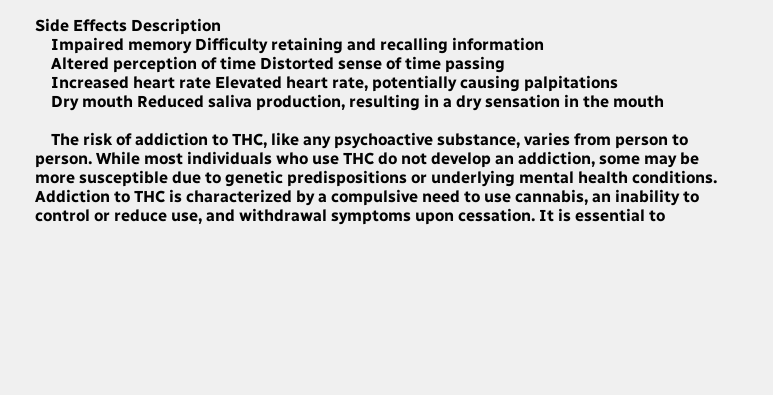Side Effects Description
    Impaired memory Difficulty retaining and recalling information
    Altered perception of time Distorted sense of time passing
    Increased heart rate Elevated heart rate, potentially causing palpitations
    Dry mouth Reduced saliva production, resulting in a dry sensation in the mouth

    The risk of addiction to THC, like any psychoactive substance, varies from person to person. While most individuals who use THC do not develop an addiction, some may be more susceptible due to genetic predispositions or underlying mental health conditions. Addiction to THC is characterized by a compulsive need to use cannabis, an inability to control or reduce use, and withdrawal symptoms upon cessation. It is essential to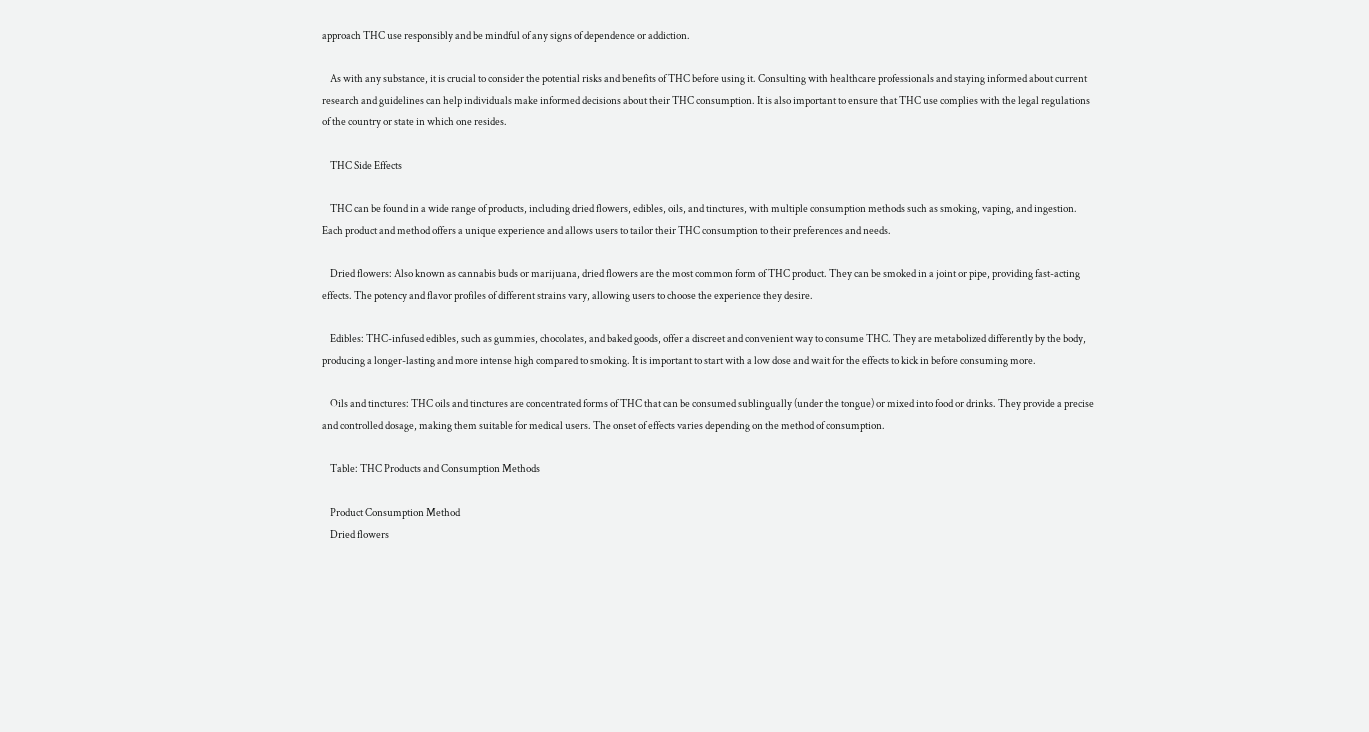approach THC use responsibly and be mindful of any signs of dependence or addiction.

    As with any substance, it is crucial to consider the potential risks and benefits of THC before using it. Consulting with healthcare professionals and staying informed about current research and guidelines can help individuals make informed decisions about their THC consumption. It is also important to ensure that THC use complies with the legal regulations of the country or state in which one resides.

    THC Side Effects

    THC can be found in a wide range of products, including dried flowers, edibles, oils, and tinctures, with multiple consumption methods such as smoking, vaping, and ingestion. Each product and method offers a unique experience and allows users to tailor their THC consumption to their preferences and needs.

    Dried flowers: Also known as cannabis buds or marijuana, dried flowers are the most common form of THC product. They can be smoked in a joint or pipe, providing fast-acting effects. The potency and flavor profiles of different strains vary, allowing users to choose the experience they desire.

    Edibles: THC-infused edibles, such as gummies, chocolates, and baked goods, offer a discreet and convenient way to consume THC. They are metabolized differently by the body, producing a longer-lasting and more intense high compared to smoking. It is important to start with a low dose and wait for the effects to kick in before consuming more.

    Oils and tinctures: THC oils and tinctures are concentrated forms of THC that can be consumed sublingually (under the tongue) or mixed into food or drinks. They provide a precise and controlled dosage, making them suitable for medical users. The onset of effects varies depending on the method of consumption.

    Table: THC Products and Consumption Methods

    Product Consumption Method
    Dried flowers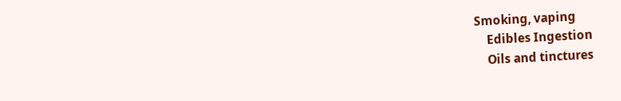Smoking, vaping
    Edibles Ingestion
    Oils and tinctures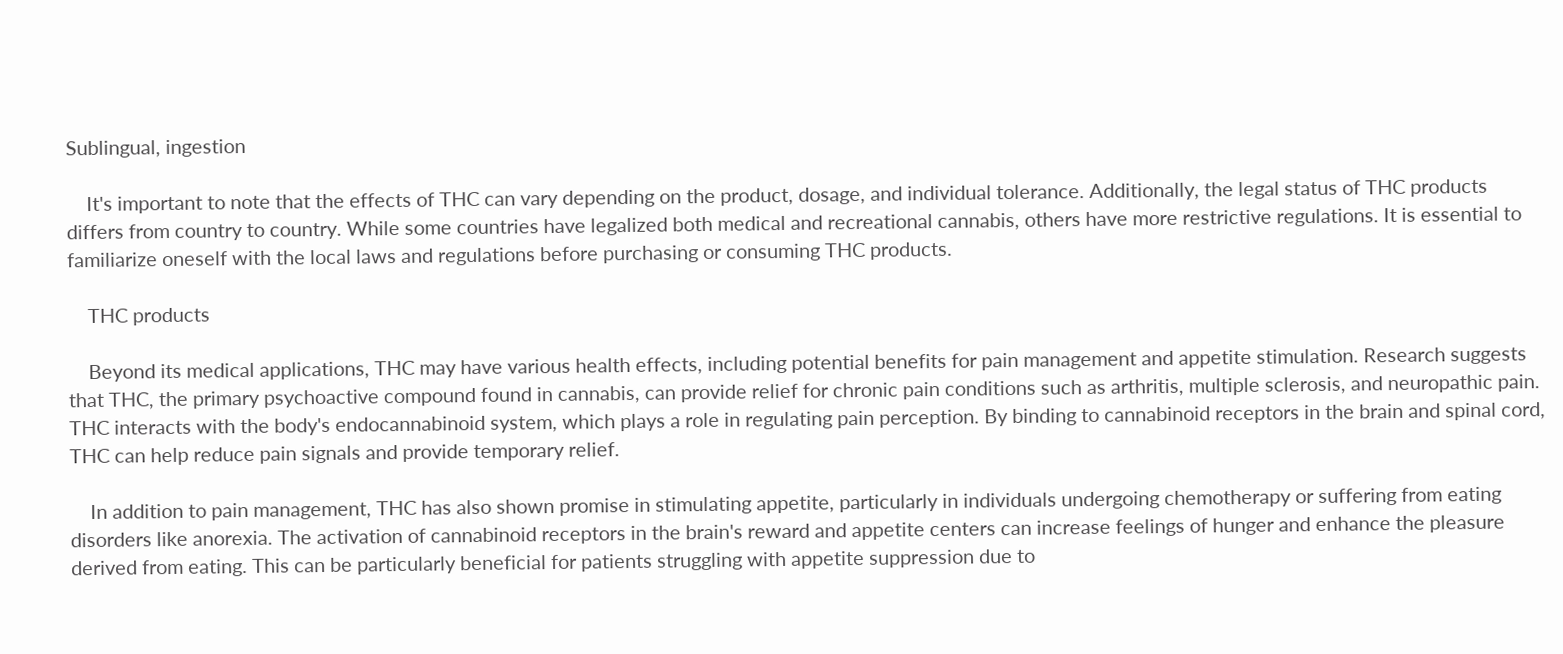Sublingual, ingestion

    It's important to note that the effects of THC can vary depending on the product, dosage, and individual tolerance. Additionally, the legal status of THC products differs from country to country. While some countries have legalized both medical and recreational cannabis, others have more restrictive regulations. It is essential to familiarize oneself with the local laws and regulations before purchasing or consuming THC products.

    THC products

    Beyond its medical applications, THC may have various health effects, including potential benefits for pain management and appetite stimulation. Research suggests that THC, the primary psychoactive compound found in cannabis, can provide relief for chronic pain conditions such as arthritis, multiple sclerosis, and neuropathic pain. THC interacts with the body's endocannabinoid system, which plays a role in regulating pain perception. By binding to cannabinoid receptors in the brain and spinal cord, THC can help reduce pain signals and provide temporary relief.

    In addition to pain management, THC has also shown promise in stimulating appetite, particularly in individuals undergoing chemotherapy or suffering from eating disorders like anorexia. The activation of cannabinoid receptors in the brain's reward and appetite centers can increase feelings of hunger and enhance the pleasure derived from eating. This can be particularly beneficial for patients struggling with appetite suppression due to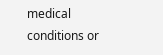medical conditions or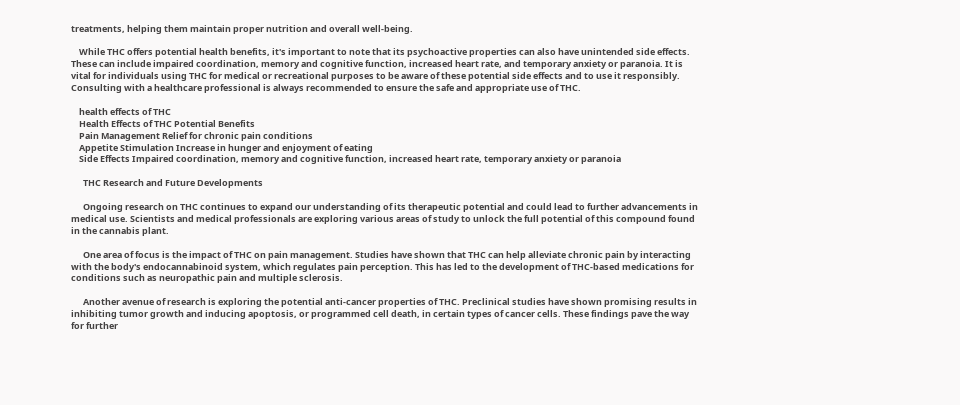treatments, helping them maintain proper nutrition and overall well-being.

    While THC offers potential health benefits, it's important to note that its psychoactive properties can also have unintended side effects. These can include impaired coordination, memory and cognitive function, increased heart rate, and temporary anxiety or paranoia. It is vital for individuals using THC for medical or recreational purposes to be aware of these potential side effects and to use it responsibly. Consulting with a healthcare professional is always recommended to ensure the safe and appropriate use of THC.

    health effects of THC
    Health Effects of THC Potential Benefits
    Pain Management Relief for chronic pain conditions
    Appetite Stimulation Increase in hunger and enjoyment of eating
    Side Effects Impaired coordination, memory and cognitive function, increased heart rate, temporary anxiety or paranoia

      THC Research and Future Developments

      Ongoing research on THC continues to expand our understanding of its therapeutic potential and could lead to further advancements in medical use. Scientists and medical professionals are exploring various areas of study to unlock the full potential of this compound found in the cannabis plant.

      One area of focus is the impact of THC on pain management. Studies have shown that THC can help alleviate chronic pain by interacting with the body's endocannabinoid system, which regulates pain perception. This has led to the development of THC-based medications for conditions such as neuropathic pain and multiple sclerosis.

      Another avenue of research is exploring the potential anti-cancer properties of THC. Preclinical studies have shown promising results in inhibiting tumor growth and inducing apoptosis, or programmed cell death, in certain types of cancer cells. These findings pave the way for further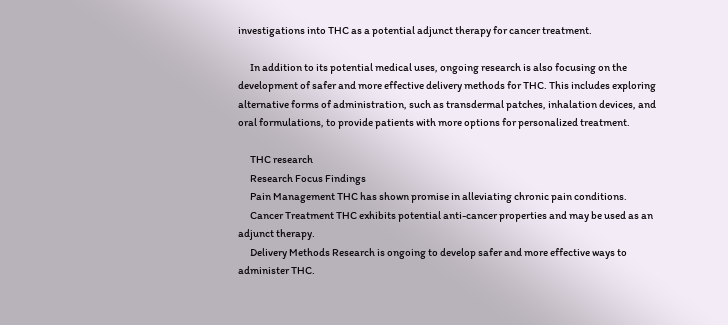investigations into THC as a potential adjunct therapy for cancer treatment.

      In addition to its potential medical uses, ongoing research is also focusing on the development of safer and more effective delivery methods for THC. This includes exploring alternative forms of administration, such as transdermal patches, inhalation devices, and oral formulations, to provide patients with more options for personalized treatment.

      THC research
      Research Focus Findings
      Pain Management THC has shown promise in alleviating chronic pain conditions.
      Cancer Treatment THC exhibits potential anti-cancer properties and may be used as an adjunct therapy.
      Delivery Methods Research is ongoing to develop safer and more effective ways to administer THC.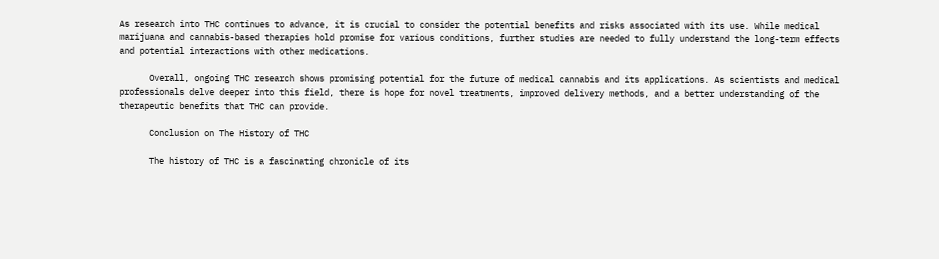As research into THC continues to advance, it is crucial to consider the potential benefits and risks associated with its use. While medical marijuana and cannabis-based therapies hold promise for various conditions, further studies are needed to fully understand the long-term effects and potential interactions with other medications.

      Overall, ongoing THC research shows promising potential for the future of medical cannabis and its applications. As scientists and medical professionals delve deeper into this field, there is hope for novel treatments, improved delivery methods, and a better understanding of the therapeutic benefits that THC can provide.

      Conclusion on The History of THC

      The history of THC is a fascinating chronicle of its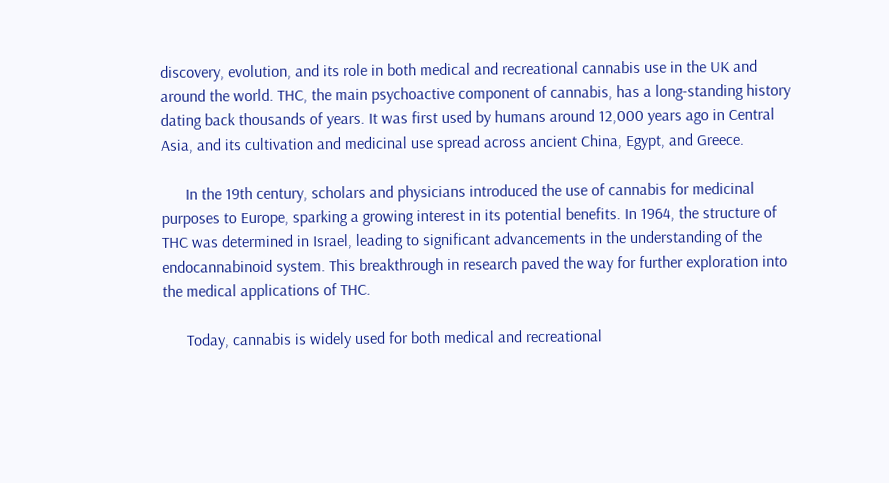discovery, evolution, and its role in both medical and recreational cannabis use in the UK and around the world. THC, the main psychoactive component of cannabis, has a long-standing history dating back thousands of years. It was first used by humans around 12,000 years ago in Central Asia, and its cultivation and medicinal use spread across ancient China, Egypt, and Greece.

      In the 19th century, scholars and physicians introduced the use of cannabis for medicinal purposes to Europe, sparking a growing interest in its potential benefits. In 1964, the structure of THC was determined in Israel, leading to significant advancements in the understanding of the endocannabinoid system. This breakthrough in research paved the way for further exploration into the medical applications of THC.

      Today, cannabis is widely used for both medical and recreational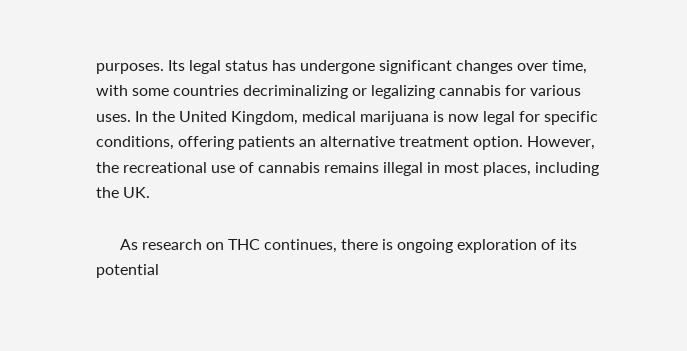purposes. Its legal status has undergone significant changes over time, with some countries decriminalizing or legalizing cannabis for various uses. In the United Kingdom, medical marijuana is now legal for specific conditions, offering patients an alternative treatment option. However, the recreational use of cannabis remains illegal in most places, including the UK.

      As research on THC continues, there is ongoing exploration of its potential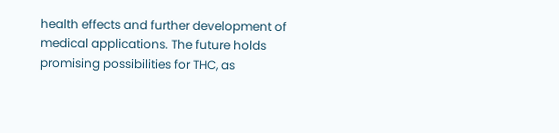health effects and further development of medical applications. The future holds promising possibilities for THC, as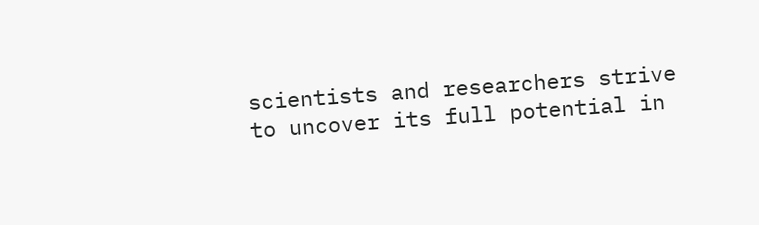scientists and researchers strive to uncover its full potential in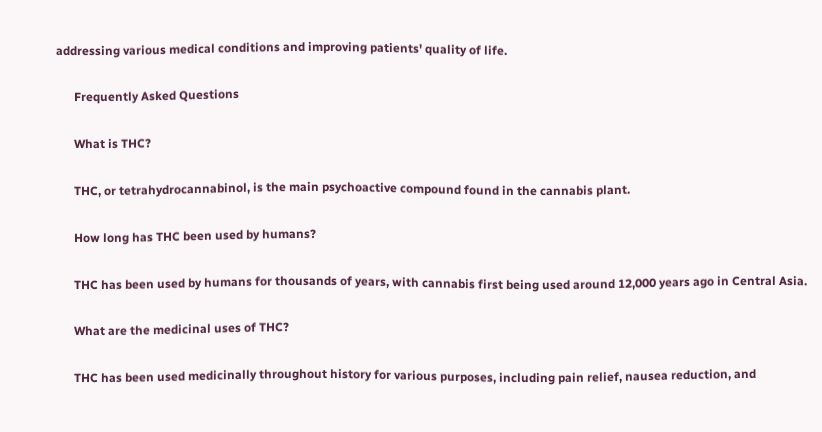addressing various medical conditions and improving patients' quality of life.

      Frequently Asked Questions

      What is THC?

      THC, or tetrahydrocannabinol, is the main psychoactive compound found in the cannabis plant.

      How long has THC been used by humans?

      THC has been used by humans for thousands of years, with cannabis first being used around 12,000 years ago in Central Asia.

      What are the medicinal uses of THC?

      THC has been used medicinally throughout history for various purposes, including pain relief, nausea reduction, and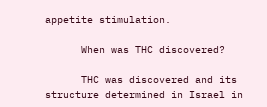appetite stimulation.

      When was THC discovered?

      THC was discovered and its structure determined in Israel in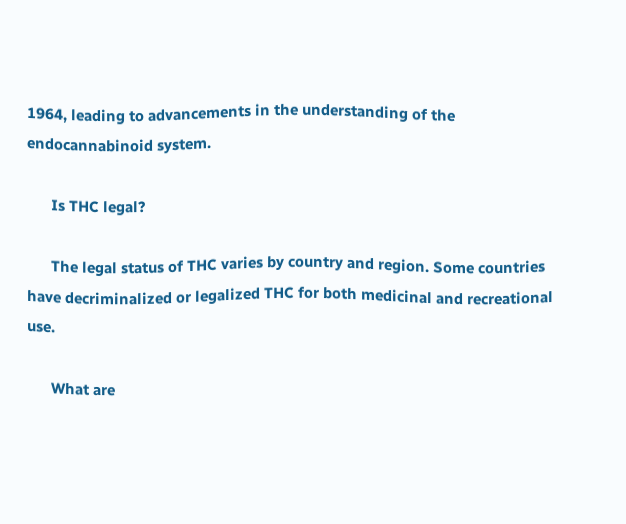1964, leading to advancements in the understanding of the endocannabinoid system.

      Is THC legal?

      The legal status of THC varies by country and region. Some countries have decriminalized or legalized THC for both medicinal and recreational use.

      What are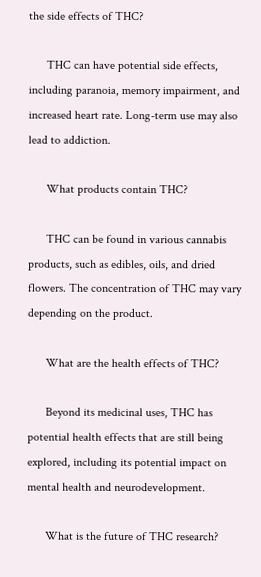the side effects of THC?

      THC can have potential side effects, including paranoia, memory impairment, and increased heart rate. Long-term use may also lead to addiction.

      What products contain THC?

      THC can be found in various cannabis products, such as edibles, oils, and dried flowers. The concentration of THC may vary depending on the product.

      What are the health effects of THC?

      Beyond its medicinal uses, THC has potential health effects that are still being explored, including its potential impact on mental health and neurodevelopment.

      What is the future of THC research?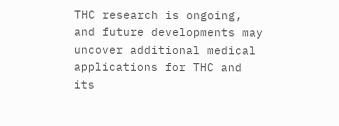THC research is ongoing, and future developments may uncover additional medical applications for THC and its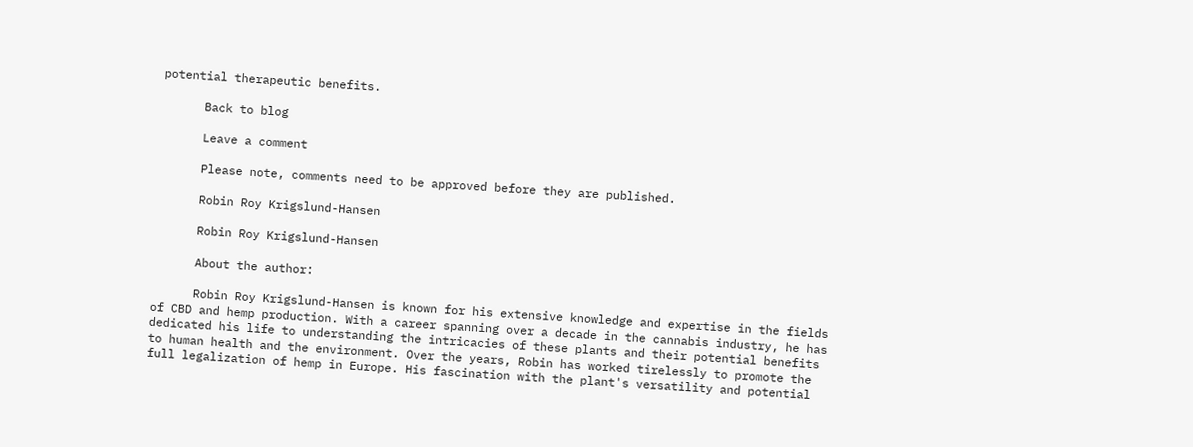potential therapeutic benefits.

      Back to blog

      Leave a comment

      Please note, comments need to be approved before they are published.

      Robin Roy Krigslund-Hansen

      Robin Roy Krigslund-Hansen

      About the author:

      Robin Roy Krigslund-Hansen is known for his extensive knowledge and expertise in the fields of CBD and hemp production. With a career spanning over a decade in the cannabis industry, he has dedicated his life to understanding the intricacies of these plants and their potential benefits to human health and the environment. Over the years, Robin has worked tirelessly to promote the full legalization of hemp in Europe. His fascination with the plant's versatility and potential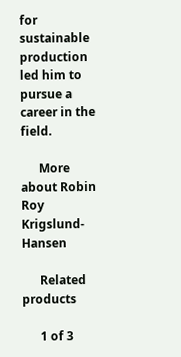for sustainable production led him to pursue a career in the field.

      More about Robin Roy Krigslund-Hansen

      Related products

      1 of 3